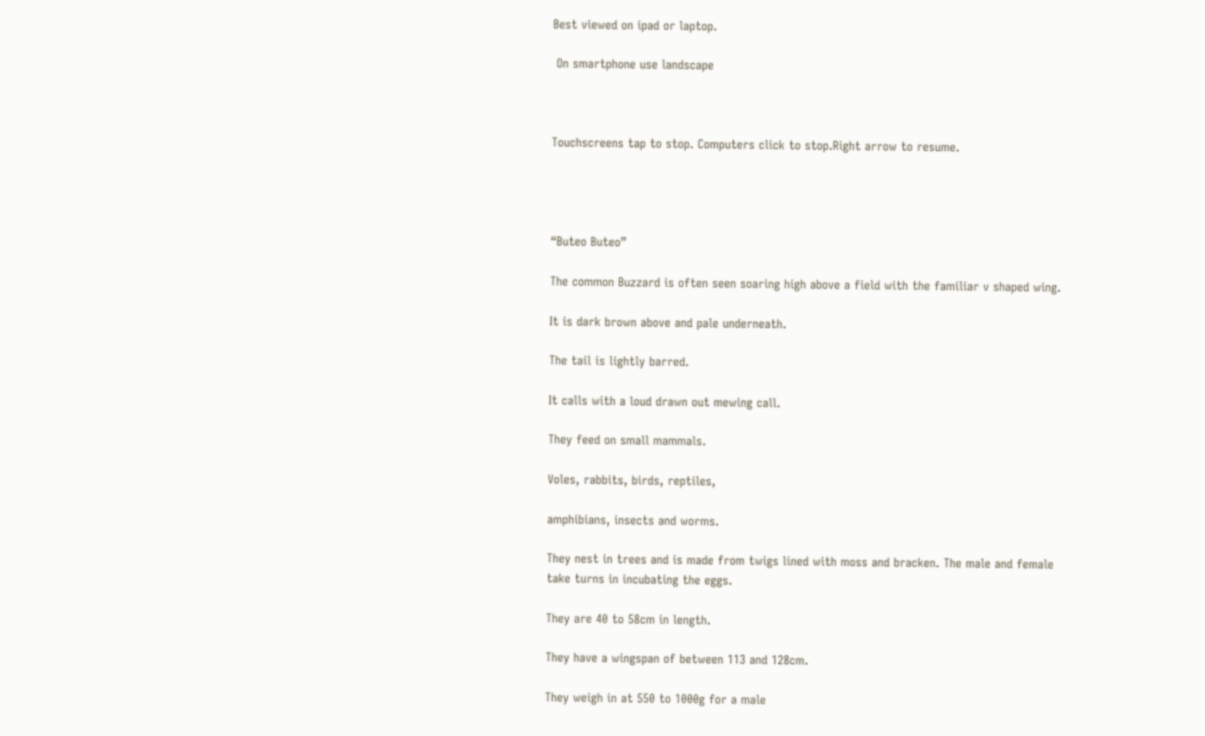Best viewed on ipad or laptop.

 On smartphone use landscape



Touchscreens tap to stop. Computers click to stop.Right arrow to resume.




“Buteo Buteo”

The common Buzzard is often seen soaring high above a field with the familiar v shaped wing.

It is dark brown above and pale underneath.

The tail is lightly barred.

It calls with a loud drawn out mewing call.

They feed on small mammals.

Voles, rabbits, birds, reptiles,

amphibians, insects and worms.

They nest in trees and is made from twigs lined with moss and bracken. The male and female take turns in incubating the eggs.

They are 40 to 58cm in length.

They have a wingspan of between 113 and 128cm.

They weigh in at 550 to 1000g for a male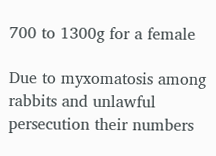700 to 1300g for a female

Due to myxomatosis among rabbits and unlawful persecution their numbers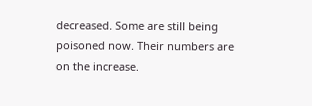decreased. Some are still being poisoned now. Their numbers are on the increase.